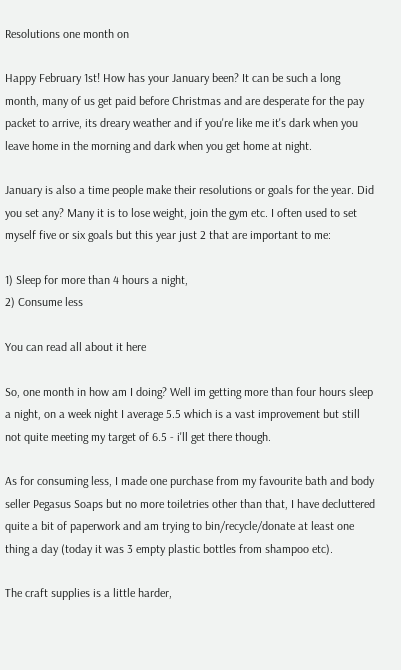Resolutions one month on

Happy February 1st! How has your January been? It can be such a long month, many of us get paid before Christmas and are desperate for the pay packet to arrive, its dreary weather and if you're like me it's dark when you leave home in the morning and dark when you get home at night.

January is also a time people make their resolutions or goals for the year. Did you set any? Many it is to lose weight, join the gym etc. I often used to set myself five or six goals but this year just 2 that are important to me:

1) Sleep for more than 4 hours a night,
2) Consume less

You can read all about it here

So, one month in how am I doing? Well im getting more than four hours sleep a night, on a week night I average 5.5 which is a vast improvement but still not quite meeting my target of 6.5 - i'll get there though.

As for consuming less, I made one purchase from my favourite bath and body seller Pegasus Soaps but no more toiletries other than that, I have decluttered quite a bit of paperwork and am trying to bin/recycle/donate at least one thing a day (today it was 3 empty plastic bottles from shampoo etc).

The craft supplies is a little harder,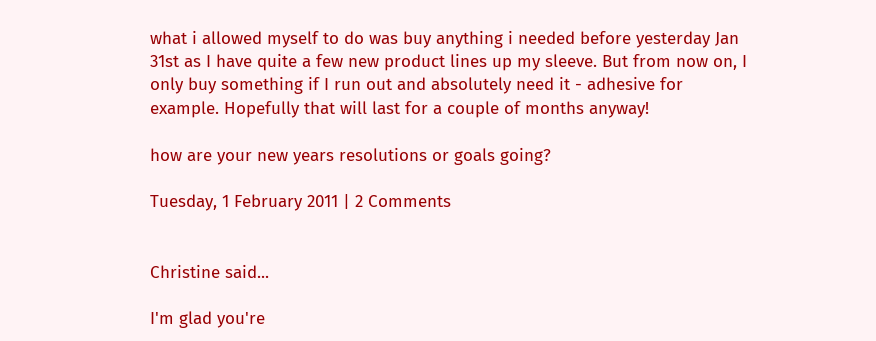what i allowed myself to do was buy anything i needed before yesterday Jan 31st as I have quite a few new product lines up my sleeve. But from now on, I only buy something if I run out and absolutely need it - adhesive for example. Hopefully that will last for a couple of months anyway!

how are your new years resolutions or goals going?

Tuesday, 1 February 2011 | 2 Comments


Christine said...

I'm glad you're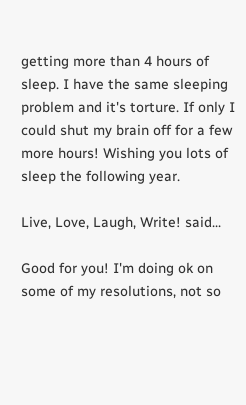getting more than 4 hours of sleep. I have the same sleeping problem and it's torture. If only I could shut my brain off for a few more hours! Wishing you lots of sleep the following year.

Live, Love, Laugh, Write! said...

Good for you! I'm doing ok on some of my resolutions, not so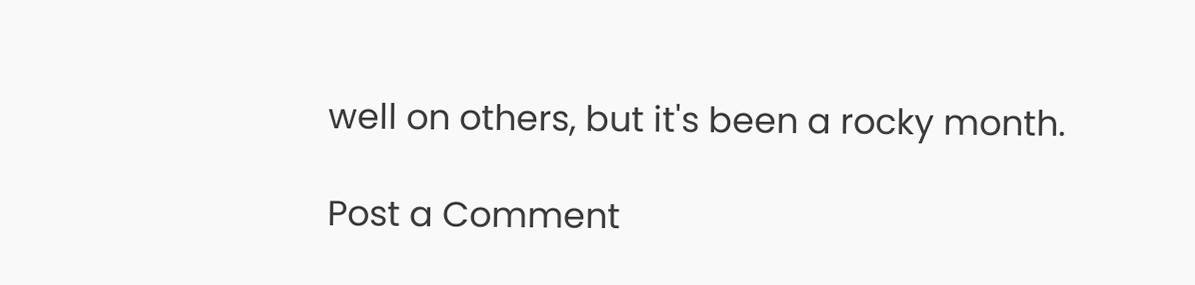well on others, but it's been a rocky month.

Post a Comment